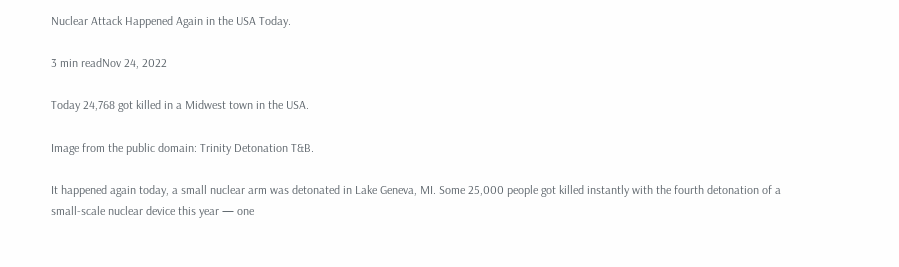Nuclear Attack Happened Again in the USA Today.

3 min readNov 24, 2022

Today 24,768 got killed in a Midwest town in the USA.

Image from the public domain: Trinity Detonation T&B.

It happened again today, a small nuclear arm was detonated in Lake Geneva, MI. Some 25,000 people got killed instantly with the fourth detonation of a small-scale nuclear device this year — one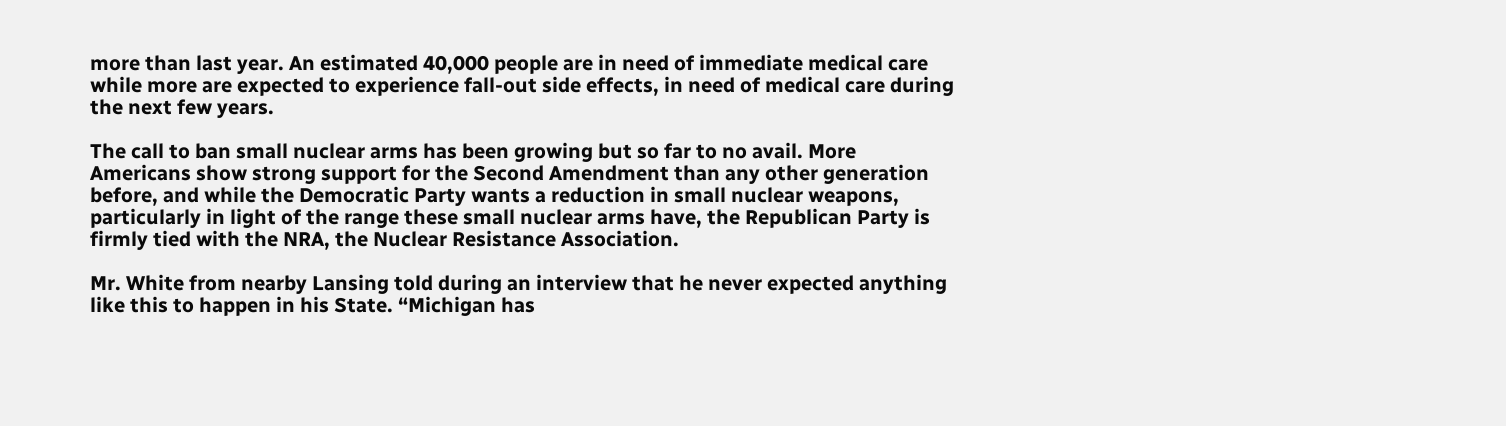more than last year. An estimated 40,000 people are in need of immediate medical care while more are expected to experience fall-out side effects, in need of medical care during the next few years.

The call to ban small nuclear arms has been growing but so far to no avail. More Americans show strong support for the Second Amendment than any other generation before, and while the Democratic Party wants a reduction in small nuclear weapons, particularly in light of the range these small nuclear arms have, the Republican Party is firmly tied with the NRA, the Nuclear Resistance Association.

Mr. White from nearby Lansing told during an interview that he never expected anything like this to happen in his State. “Michigan has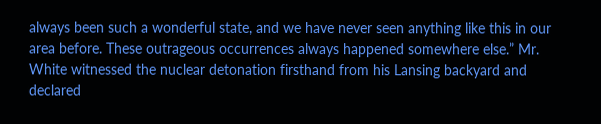always been such a wonderful state, and we have never seen anything like this in our area before. These outrageous occurrences always happened somewhere else.” Mr. White witnessed the nuclear detonation firsthand from his Lansing backyard and declared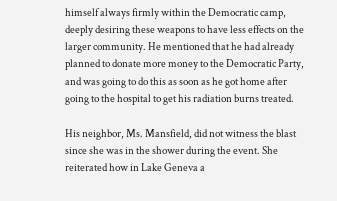himself always firmly within the Democratic camp, deeply desiring these weapons to have less effects on the larger community. He mentioned that he had already planned to donate more money to the Democratic Party, and was going to do this as soon as he got home after going to the hospital to get his radiation burns treated.

His neighbor, Ms. Mansfield, did not witness the blast since she was in the shower during the event. She reiterated how in Lake Geneva a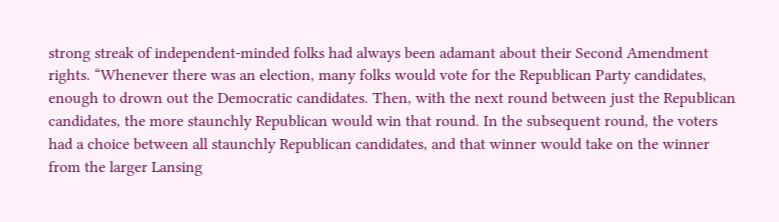strong streak of independent-minded folks had always been adamant about their Second Amendment rights. “Whenever there was an election, many folks would vote for the Republican Party candidates, enough to drown out the Democratic candidates. Then, with the next round between just the Republican candidates, the more staunchly Republican would win that round. In the subsequent round, the voters had a choice between all staunchly Republican candidates, and that winner would take on the winner from the larger Lansing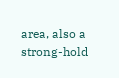area, also a strong-hold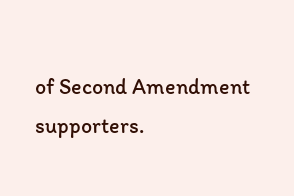of Second Amendment supporters.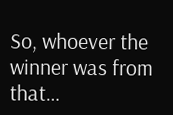So, whoever the winner was from that…